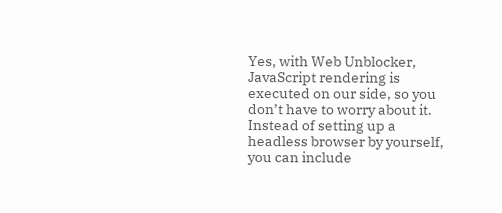Yes, with Web Unblocker, JavaScript rendering is executed on our side, so you don’t have to worry about it. Instead of setting up a headless browser by yourself, you can include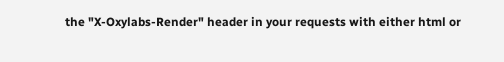the "X-Oxylabs-Render" header in your requests with either html or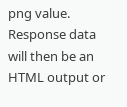png value. Response data will then be an HTML output or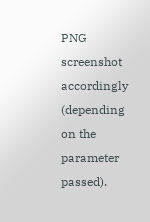PNG screenshot accordingly (depending on the parameter passed).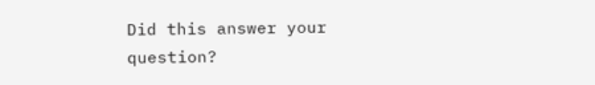Did this answer your question?